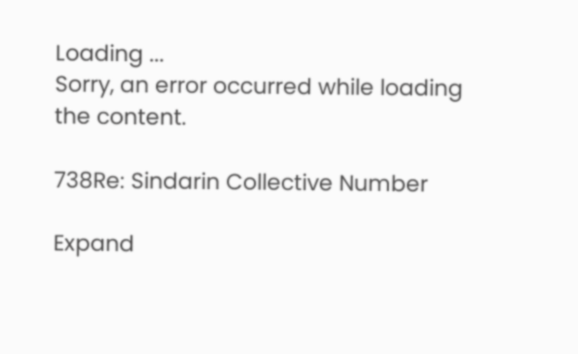Loading ...
Sorry, an error occurred while loading the content.

738Re: Sindarin Collective Number

Expand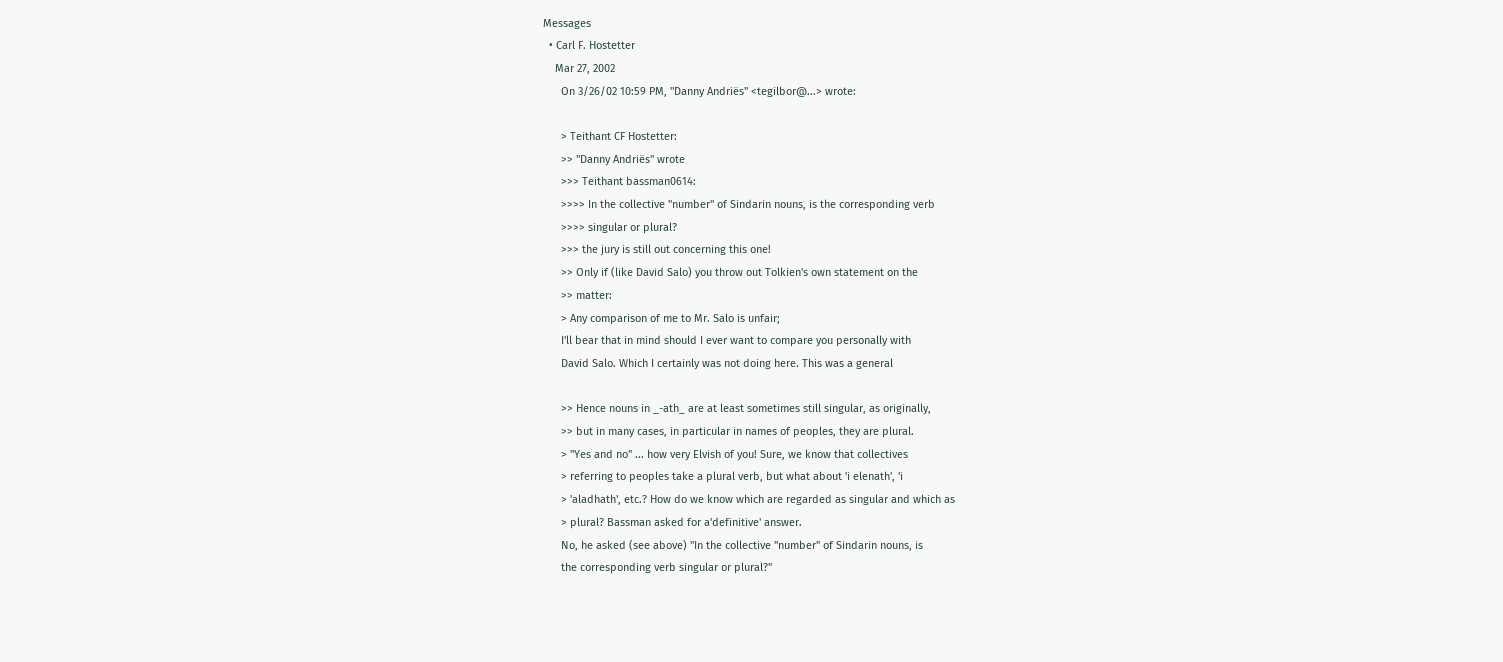Messages
  • Carl F. Hostetter
    Mar 27, 2002
      On 3/26/02 10:59 PM, "Danny Andriës" <tegilbor@...> wrote:

      > Teithant CF Hostetter:
      >> "Danny Andriës" wrote
      >>> Teithant bassman0614:
      >>>> In the collective "number" of Sindarin nouns, is the corresponding verb
      >>>> singular or plural?
      >>> the jury is still out concerning this one!
      >> Only if (like David Salo) you throw out Tolkien's own statement on the
      >> matter:
      > Any comparison of me to Mr. Salo is unfair;
      I'll bear that in mind should I ever want to compare you personally with
      David Salo. Which I certainly was not doing here. This was a general

      >> Hence nouns in _-ath_ are at least sometimes still singular, as originally,
      >> but in many cases, in particular in names of peoples, they are plural.
      > "Yes and no" ... how very Elvish of you! Sure, we know that collectives
      > referring to peoples take a plural verb, but what about 'i elenath', 'i
      > 'aladhath', etc.? How do we know which are regarded as singular and which as
      > plural? Bassman asked for a'definitive' answer.
      No, he asked (see above) "In the collective "number" of Sindarin nouns, is
      the corresponding verb singular or plural?"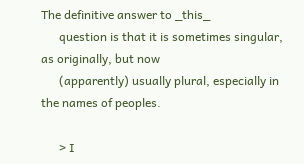The definitive answer to _this_
      question is that it is sometimes singular, as originally, but now
      (apparently) usually plural, especially in the names of peoples.

      > I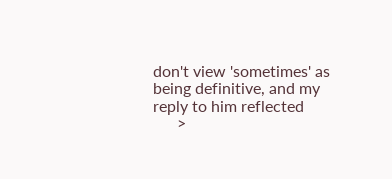don't view 'sometimes' as being definitive, and my reply to him reflected
      >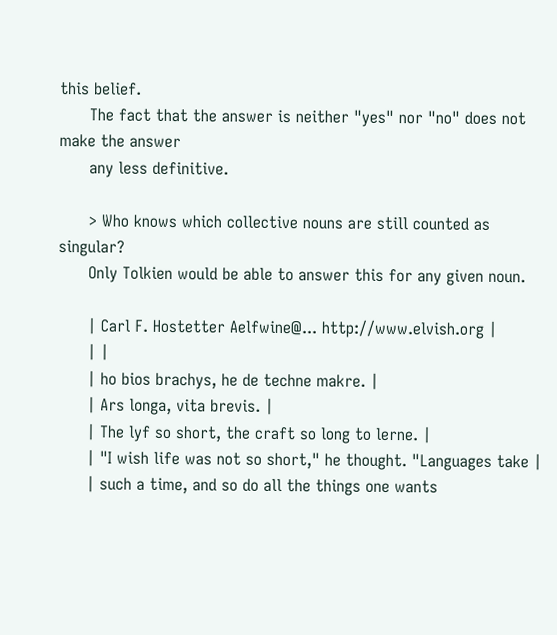this belief.
      The fact that the answer is neither "yes" nor "no" does not make the answer
      any less definitive.

      > Who knows which collective nouns are still counted as singular?
      Only Tolkien would be able to answer this for any given noun.

      | Carl F. Hostetter Aelfwine@... http://www.elvish.org |
      | |
      | ho bios brachys, he de techne makre. |
      | Ars longa, vita brevis. |
      | The lyf so short, the craft so long to lerne. |
      | "I wish life was not so short," he thought. "Languages take |
      | such a time, and so do all the things one wants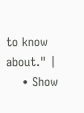to know about." |
    • Show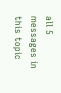all 5 messages in this topic